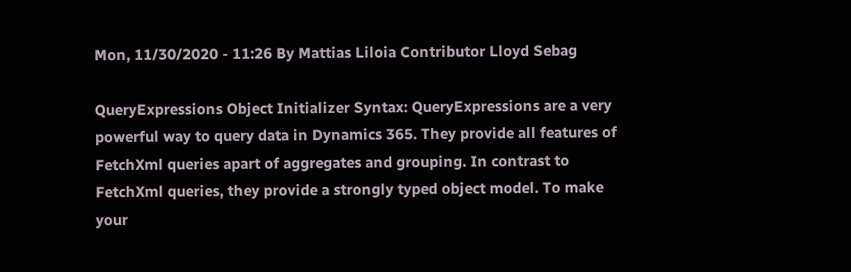Mon, 11/30/2020 - 11:26 By Mattias Liloia Contributor Lloyd Sebag

QueryExpressions Object Initializer Syntax: QueryExpressions are a very powerful way to query data in Dynamics 365. They provide all features of FetchXml queries apart of aggregates and grouping. In contrast to FetchXml queries, they provide a strongly typed object model. To make your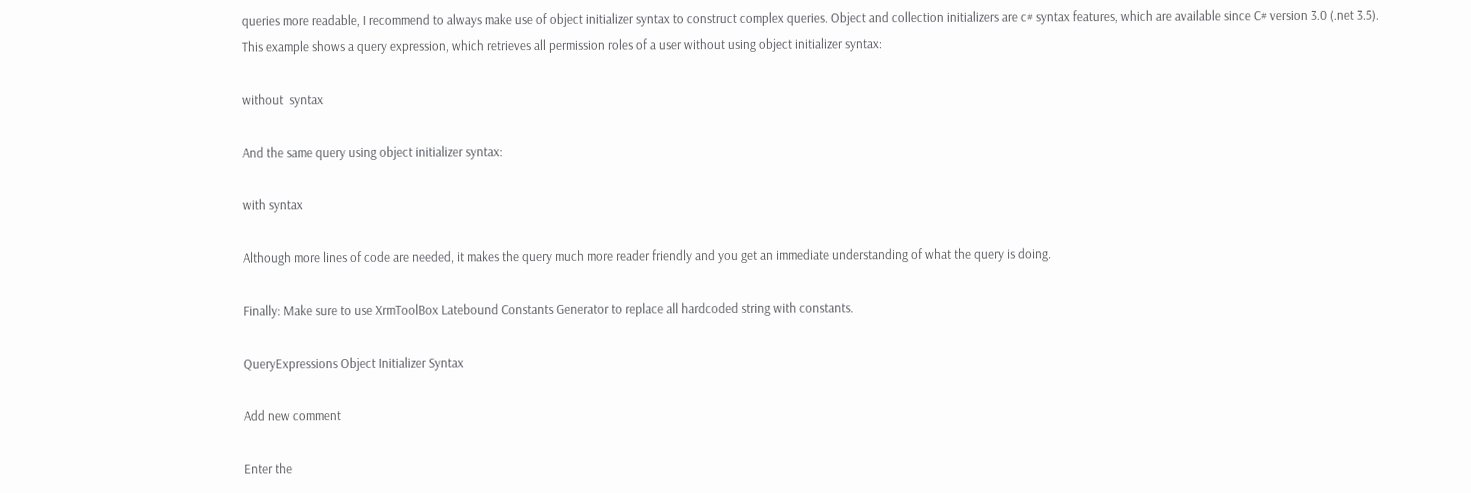queries more readable, I recommend to always make use of object initializer syntax to construct complex queries. Object and collection initializers are c# syntax features, which are available since C# version 3.0 (.net 3.5).
This example shows a query expression, which retrieves all permission roles of a user without using object initializer syntax:

without  syntax

And the same query using object initializer syntax:

with syntax

Although more lines of code are needed, it makes the query much more reader friendly and you get an immediate understanding of what the query is doing.

Finally: Make sure to use XrmToolBox Latebound Constants Generator to replace all hardcoded string with constants.

QueryExpressions Object Initializer Syntax

Add new comment

Enter the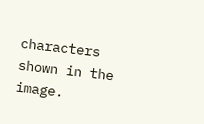characters shown in the image.